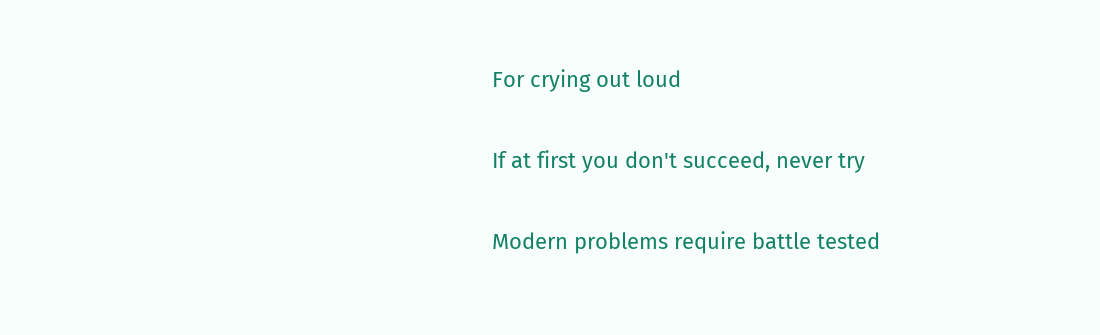For crying out loud

If at first you don't succeed, never try

Modern problems require battle tested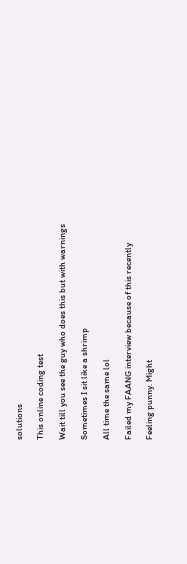solutions

This online coding test

Wait till you see the guy who does this but with warnings

Sometimes I sit like a shrimp

All time the same lol

Failed my FAANG interview because of this recently

Feeling punny. Might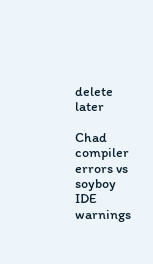delete later

Chad compiler errors vs soyboy IDE warnings